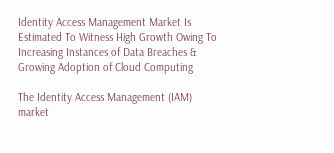Identity Access Management Market Is Estimated To Witness High Growth Owing To Increasing Instances of Data Breaches & Growing Adoption of Cloud Computing

The Identity Access Management (IAM) market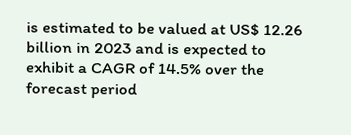is estimated to be valued at US$ 12.26 billion in 2023 and is expected to exhibit a CAGR of 14.5% over the forecast period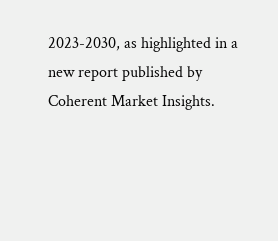2023-2030, as highlighted in a new report published by Coherent Market Insights.